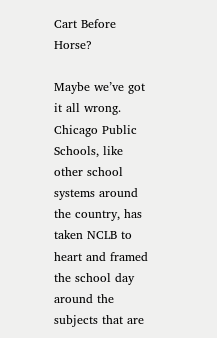Cart Before Horse?

Maybe we’ve got it all wrong. Chicago Public Schools, like other school systems around the country, has taken NCLB to heart and framed the school day around the subjects that are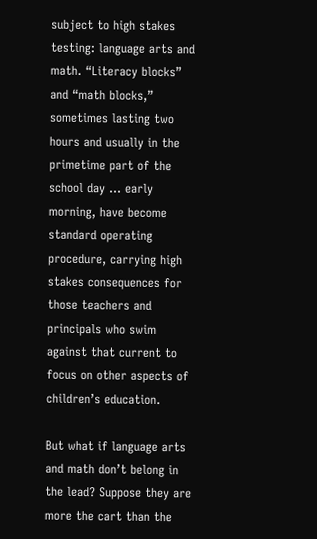subject to high stakes testing: language arts and math. “Literacy blocks” and “math blocks,” sometimes lasting two hours and usually in the primetime part of the school day … early morning, have become standard operating procedure, carrying high stakes consequences for those teachers and principals who swim against that current to focus on other aspects of children’s education.

But what if language arts and math don’t belong in the lead? Suppose they are more the cart than the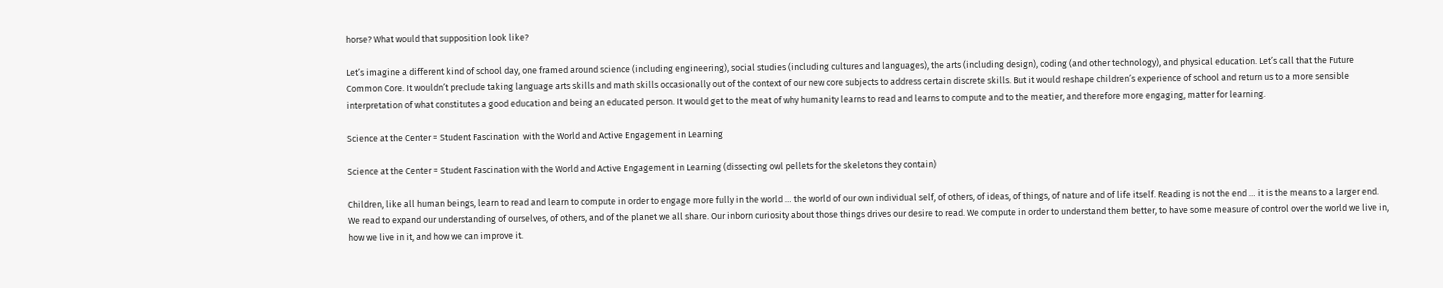horse? What would that supposition look like?

Let’s imagine a different kind of school day, one framed around science (including engineering), social studies (including cultures and languages), the arts (including design), coding (and other technology), and physical education. Let’s call that the Future Common Core. It wouldn’t preclude taking language arts skills and math skills occasionally out of the context of our new core subjects to address certain discrete skills. But it would reshape children’s experience of school and return us to a more sensible interpretation of what constitutes a good education and being an educated person. It would get to the meat of why humanity learns to read and learns to compute and to the meatier, and therefore more engaging, matter for learning.

Science at the Center = Student Fascination  with the World and Active Engagement in Learning

Science at the Center = Student Fascination with the World and Active Engagement in Learning (dissecting owl pellets for the skeletons they contain)

Children, like all human beings, learn to read and learn to compute in order to engage more fully in the world … the world of our own individual self, of others, of ideas, of things, of nature and of life itself. Reading is not the end … it is the means to a larger end. We read to expand our understanding of ourselves, of others, and of the planet we all share. Our inborn curiosity about those things drives our desire to read. We compute in order to understand them better, to have some measure of control over the world we live in, how we live in it, and how we can improve it.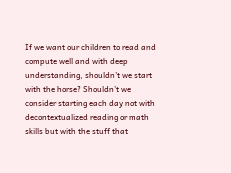If we want our children to read and compute well and with deep understanding, shouldn’t we start with the horse? Shouldn’t we consider starting each day not with decontextualized reading or math skills but with the stuff that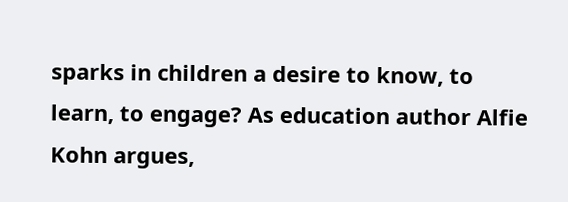sparks in children a desire to know, to learn, to engage? As education author Alfie Kohn argues,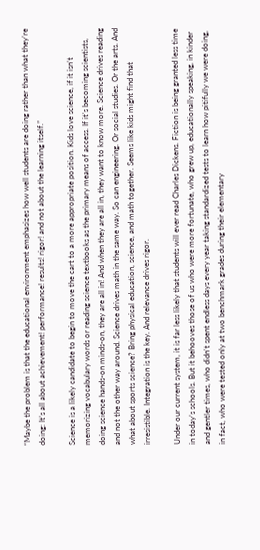“Maybe the problem is that the educational environment emphasizes how well students are doing rather than what they’re doing: It’s all about achievement! performance! results! rigor! and not about the learning itself.”

Science is a likely candidate to begin to move the cart to a more appropriate position. Kids love science, if it isn’t memorizing vocabulary words or reading science textbooks as the primary means of access. If it’s becoming scientists, doing science hands-on minds-on, they are all in! And when they are all in, they want to know more. Science drives reading and not the other way around. Science drives math in the same way. So can engineering. Or social studies. Or the arts. And what about sports science? Bring physical education, science, and math together. Seems like kids might find that irresistible. Integration is the key. And relevance drives rigor.

Under our current system, it is far less likely that students will ever read Charles Dickens. Fiction is being granted less time in today’s schools. But it behooves those of us who were more fortunate, who grew up, educationally speaking, in kinder and gentler times, who didn’t spent endless days every year taking standardized tests to learn how pitifully we were doing, in fact, who were tested only at two benchmark grades during their elementary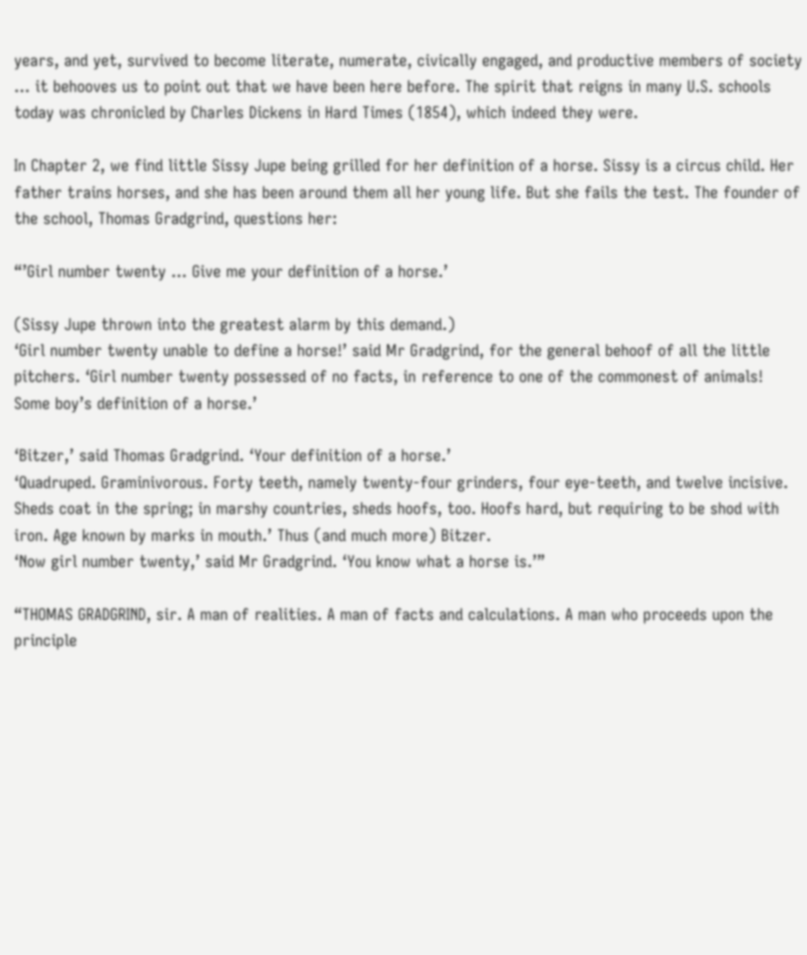years, and yet, survived to become literate, numerate, civically engaged, and productive members of society … it behooves us to point out that we have been here before. The spirit that reigns in many U.S. schools today was chronicled by Charles Dickens in Hard Times (1854), which indeed they were.

In Chapter 2, we find little Sissy Jupe being grilled for her definition of a horse. Sissy is a circus child. Her father trains horses, and she has been around them all her young life. But she fails the test. The founder of the school, Thomas Gradgrind, questions her:

“’Girl number twenty … Give me your definition of a horse.’

(Sissy Jupe thrown into the greatest alarm by this demand.)
‘Girl number twenty unable to define a horse!’ said Mr Gradgrind, for the general behoof of all the little pitchers. ‘Girl number twenty possessed of no facts, in reference to one of the commonest of animals! Some boy’s definition of a horse.’

‘Bitzer,’ said Thomas Gradgrind. ‘Your definition of a horse.’
‘Quadruped. Graminivorous. Forty teeth, namely twenty-four grinders, four eye-teeth, and twelve incisive. Sheds coat in the spring; in marshy countries, sheds hoofs, too. Hoofs hard, but requiring to be shod with iron. Age known by marks in mouth.’ Thus (and much more) Bitzer.
‘Now girl number twenty,’ said Mr Gradgrind. ‘You know what a horse is.’”

“THOMAS GRADGRIND, sir. A man of realities. A man of facts and calculations. A man who proceeds upon the principle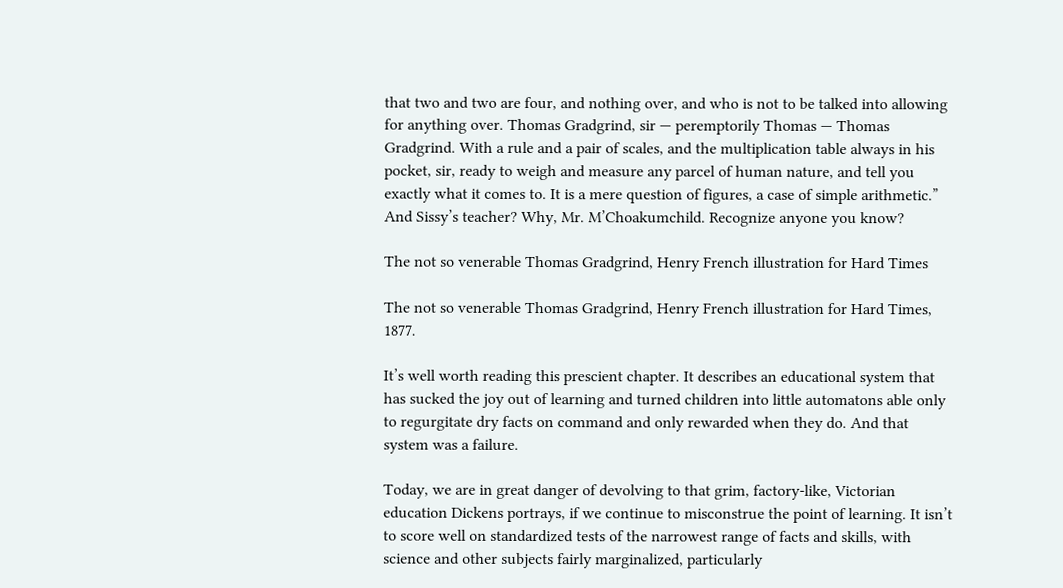that two and two are four, and nothing over, and who is not to be talked into allowing for anything over. Thomas Gradgrind, sir — peremptorily Thomas — Thomas Gradgrind. With a rule and a pair of scales, and the multiplication table always in his pocket, sir, ready to weigh and measure any parcel of human nature, and tell you exactly what it comes to. It is a mere question of figures, a case of simple arithmetic.” And Sissy’s teacher? Why, Mr. M’Choakumchild. Recognize anyone you know?

The not so venerable Thomas Gradgrind, Henry French illustration for Hard Times

The not so venerable Thomas Gradgrind, Henry French illustration for Hard Times, 1877.

It’s well worth reading this prescient chapter. It describes an educational system that has sucked the joy out of learning and turned children into little automatons able only to regurgitate dry facts on command and only rewarded when they do. And that system was a failure.

Today, we are in great danger of devolving to that grim, factory-like, Victorian education Dickens portrays, if we continue to misconstrue the point of learning. It isn’t to score well on standardized tests of the narrowest range of facts and skills, with science and other subjects fairly marginalized, particularly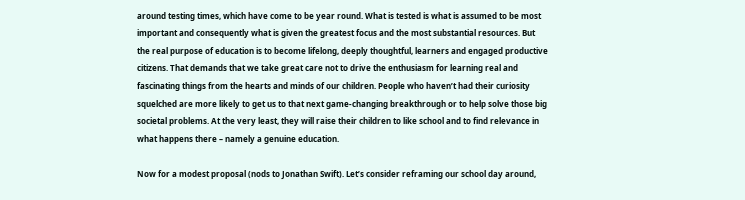around testing times, which have come to be year round. What is tested is what is assumed to be most important and consequently what is given the greatest focus and the most substantial resources. But the real purpose of education is to become lifelong, deeply thoughtful, learners and engaged productive citizens. That demands that we take great care not to drive the enthusiasm for learning real and fascinating things from the hearts and minds of our children. People who haven’t had their curiosity squelched are more likely to get us to that next game-changing breakthrough or to help solve those big societal problems. At the very least, they will raise their children to like school and to find relevance in what happens there – namely a genuine education.

Now for a modest proposal (nods to Jonathan Swift). Let’s consider reframing our school day around,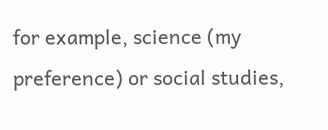for example, science (my preference) or social studies,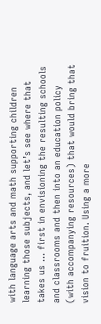with language arts and math supporting children learning those subjects, and let’s see where that takes us … first in envisioning the resulting schools and classrooms and then into an education policy (with accompanying resources) that would bring that vision to fruition. Using a more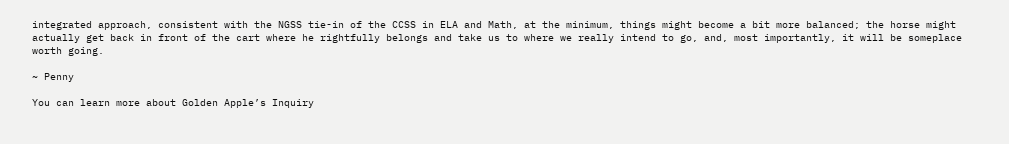integrated approach, consistent with the NGSS tie-in of the CCSS in ELA and Math, at the minimum, things might become a bit more balanced; the horse might actually get back in front of the cart where he rightfully belongs and take us to where we really intend to go, and, most importantly, it will be someplace worth going.

~ Penny

You can learn more about Golden Apple’s Inquiry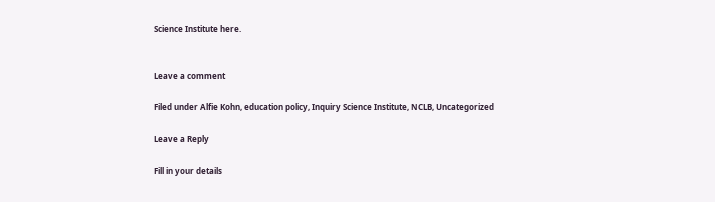Science Institute here.


Leave a comment

Filed under Alfie Kohn, education policy, Inquiry Science Institute, NCLB, Uncategorized

Leave a Reply

Fill in your details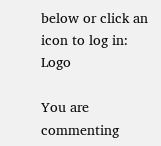below or click an icon to log in: Logo

You are commenting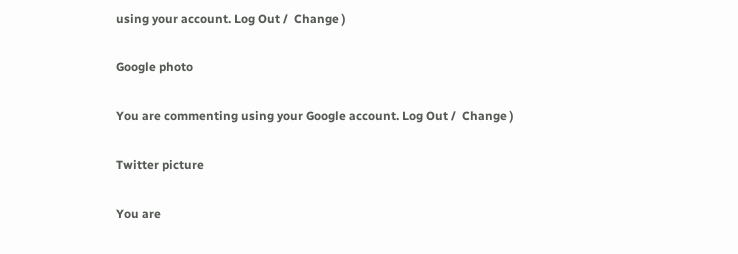using your account. Log Out /  Change )

Google photo

You are commenting using your Google account. Log Out /  Change )

Twitter picture

You are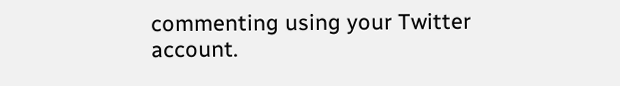commenting using your Twitter account.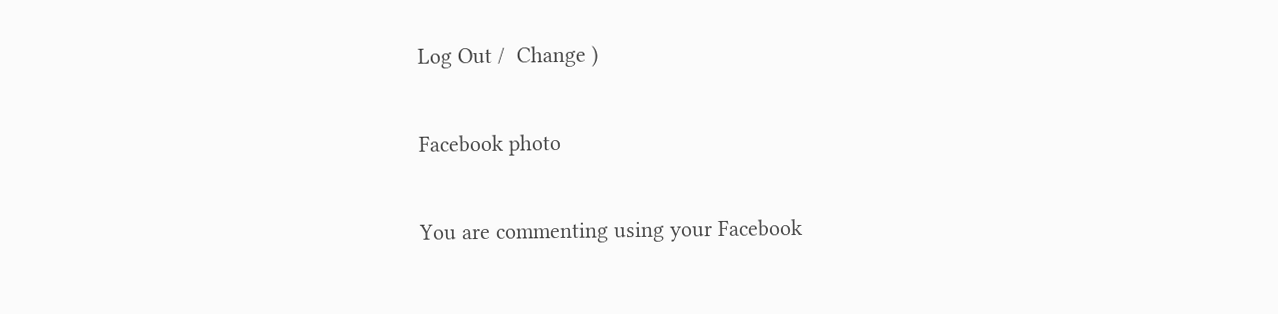Log Out /  Change )

Facebook photo

You are commenting using your Facebook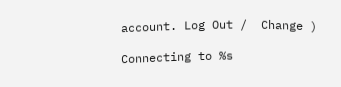account. Log Out /  Change )

Connecting to %s